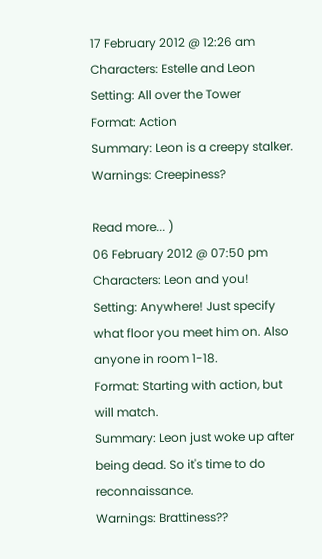17 February 2012 @ 12:26 am
Characters: Estelle and Leon
Setting: All over the Tower
Format: Action
Summary: Leon is a creepy stalker.
Warnings: Creepiness?

Read more... )
06 February 2012 @ 07:50 pm
Characters: Leon and you!
Setting: Anywhere! Just specify what floor you meet him on. Also anyone in room 1-18.
Format: Starting with action, but will match.
Summary: Leon just woke up after being dead. So it's time to do reconnaissance.
Warnings: Brattiness??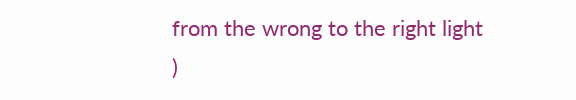from the wrong to the right light )